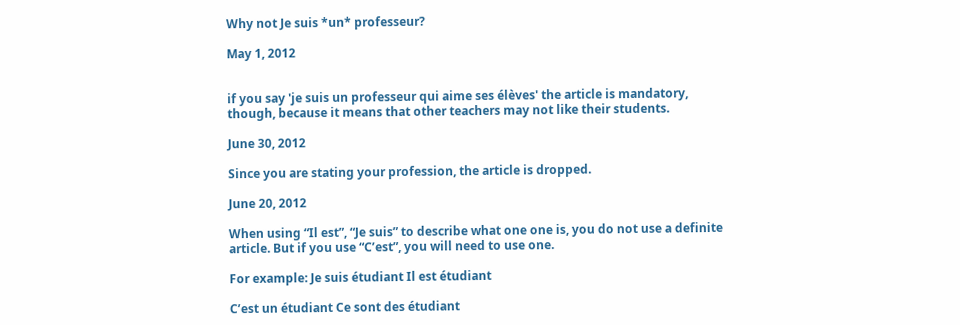Why not Je suis *un* professeur?

May 1, 2012


if you say 'je suis un professeur qui aime ses élèves' the article is mandatory, though, because it means that other teachers may not like their students.

June 30, 2012

Since you are stating your profession, the article is dropped.

June 20, 2012

When using “Il est”, “Je suis” to describe what one one is, you do not use a definite article. But if you use “C’est”, you will need to use one.

For example: Je suis étudiant Il est étudiant

C’est un étudiant Ce sont des étudiant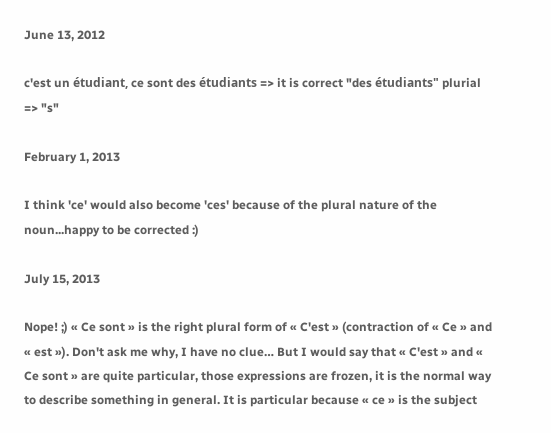June 13, 2012

c'est un étudiant, ce sont des étudiants => it is correct "des étudiants" plurial => "s"

February 1, 2013

I think 'ce' would also become 'ces' because of the plural nature of the noun...happy to be corrected :)

July 15, 2013

Nope! ;) « Ce sont » is the right plural form of « C'est » (contraction of « Ce » and « est »). Don't ask me why, I have no clue… But I would say that « C'est » and « Ce sont » are quite particular, those expressions are frozen, it is the normal way to describe something in general. It is particular because « ce » is the subject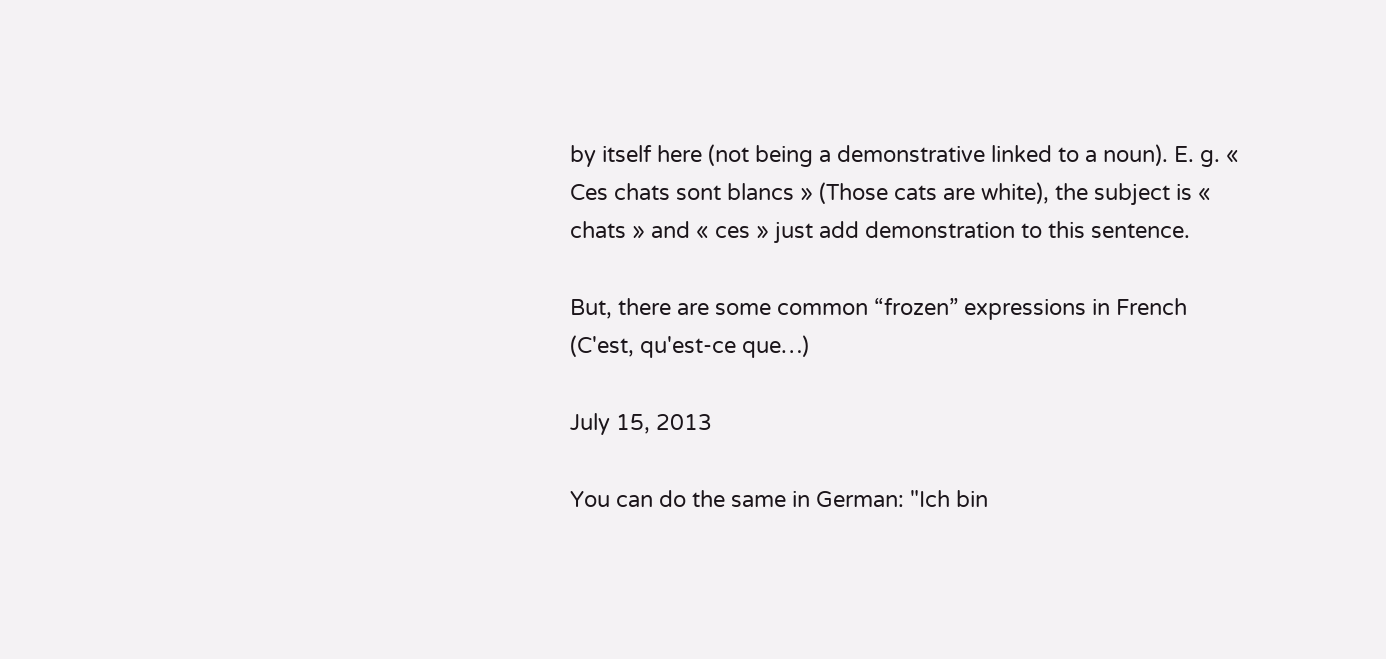by itself here (not being a demonstrative linked to a noun). E. g. « Ces chats sont blancs » (Those cats are white), the subject is « chats » and « ces » just add demonstration to this sentence.

But, there are some common “frozen” expressions in French (C'est, qu'est-ce que…)

July 15, 2013

You can do the same in German: "Ich bin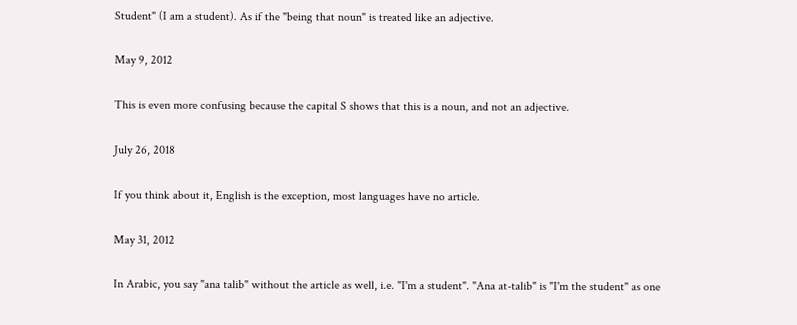Student" (I am a student). As if the "being that noun" is treated like an adjective.

May 9, 2012

This is even more confusing because the capital S shows that this is a noun, and not an adjective.

July 26, 2018

If you think about it, English is the exception, most languages have no article.

May 31, 2012

In Arabic, you say "ana talib" without the article as well, i.e. "I'm a student". "Ana at-talib" is "I'm the student" as one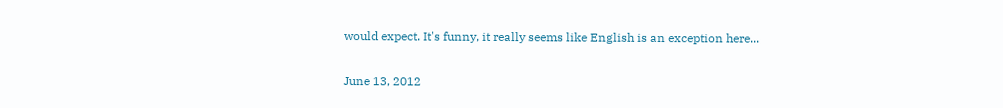would expect. It's funny, it really seems like English is an exception here...

June 13, 2012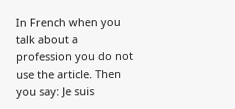In French when you talk about a profession you do not use the article. Then you say: Je suis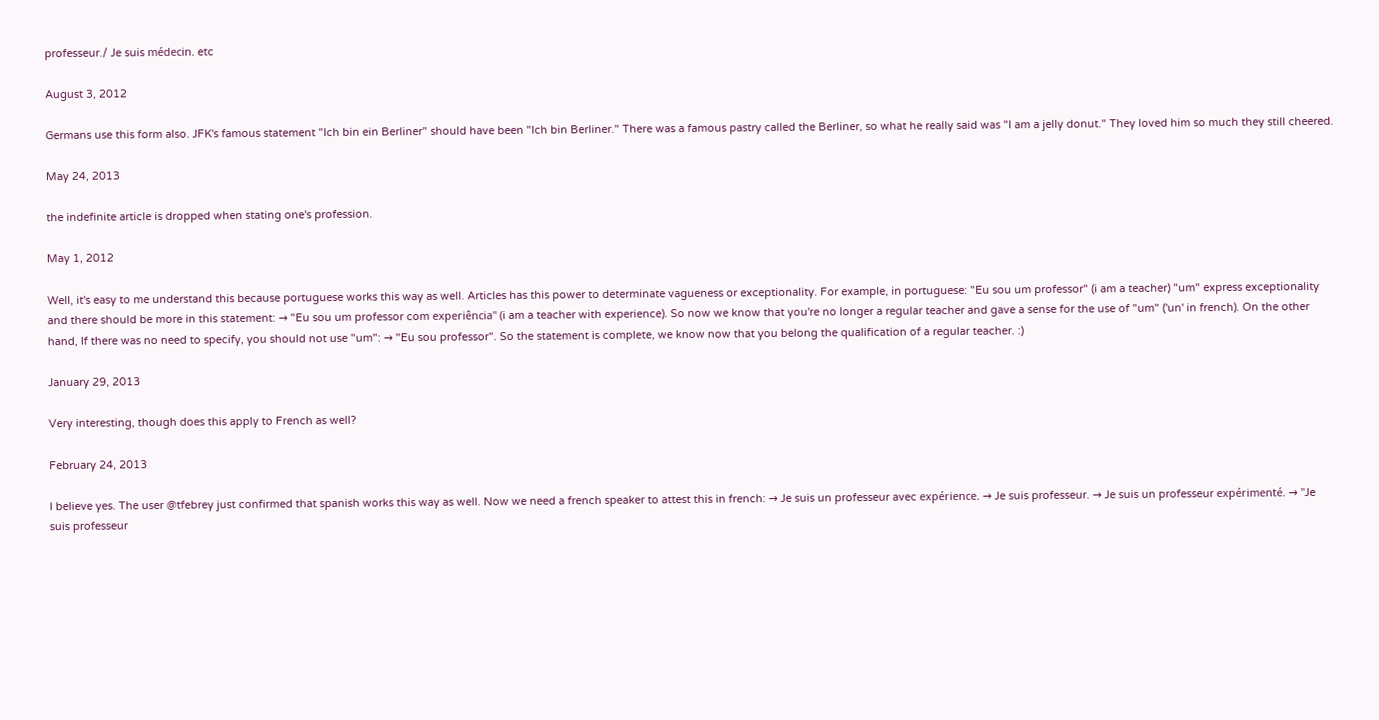professeur./ Je suis médecin. etc

August 3, 2012

Germans use this form also. JFK's famous statement "Ich bin ein Berliner" should have been "Ich bin Berliner." There was a famous pastry called the Berliner, so what he really said was "I am a jelly donut." They loved him so much they still cheered.

May 24, 2013

the indefinite article is dropped when stating one's profession.

May 1, 2012

Well, it's easy to me understand this because portuguese works this way as well. Articles has this power to determinate vagueness or exceptionality. For example, in portuguese: "Eu sou um professor" (i am a teacher) "um" express exceptionality and there should be more in this statement: → "Eu sou um professor com experiência" (i am a teacher with experience). So now we know that you're no longer a regular teacher and gave a sense for the use of "um" ('un' in french). On the other hand, If there was no need to specify, you should not use "um": → "Eu sou professor". So the statement is complete, we know now that you belong the qualification of a regular teacher. :)

January 29, 2013

Very interesting, though does this apply to French as well?

February 24, 2013

I believe yes. The user @tfebrey just confirmed that spanish works this way as well. Now we need a french speaker to attest this in french: → Je suis un professeur avec expérience. → Je suis professeur. → Je suis un professeur expérimenté. → "Je suis professeur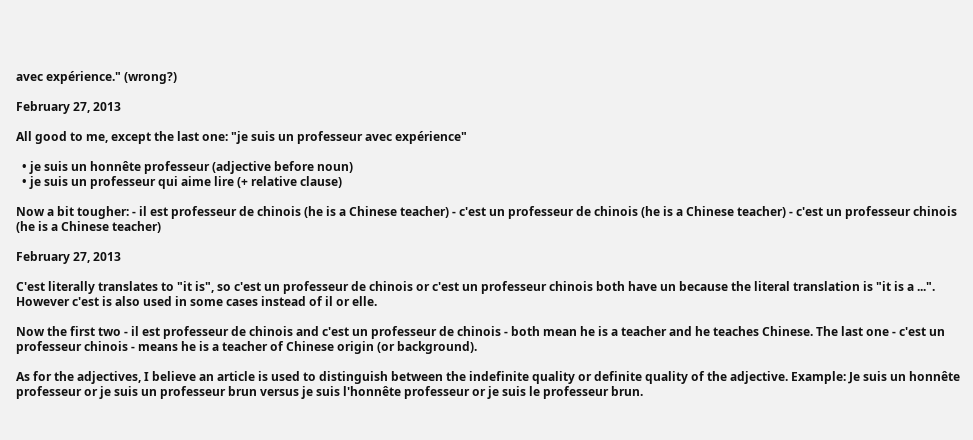avec expérience." (wrong?)

February 27, 2013

All good to me, except the last one: "je suis un professeur avec expérience"

  • je suis un honnête professeur (adjective before noun)
  • je suis un professeur qui aime lire (+ relative clause)

Now a bit tougher: - il est professeur de chinois (he is a Chinese teacher) - c'est un professeur de chinois (he is a Chinese teacher) - c'est un professeur chinois (he is a Chinese teacher)

February 27, 2013

C'est literally translates to "it is", so c'est un professeur de chinois or c'est un professeur chinois both have un because the literal translation is "it is a ...". However c'est is also used in some cases instead of il or elle.

Now the first two - il est professeur de chinois and c'est un professeur de chinois - both mean he is a teacher and he teaches Chinese. The last one - c'est un professeur chinois - means he is a teacher of Chinese origin (or background).

As for the adjectives, I believe an article is used to distinguish between the indefinite quality or definite quality of the adjective. Example: Je suis un honnête professeur or je suis un professeur brun versus je suis l'honnête professeur or je suis le professeur brun.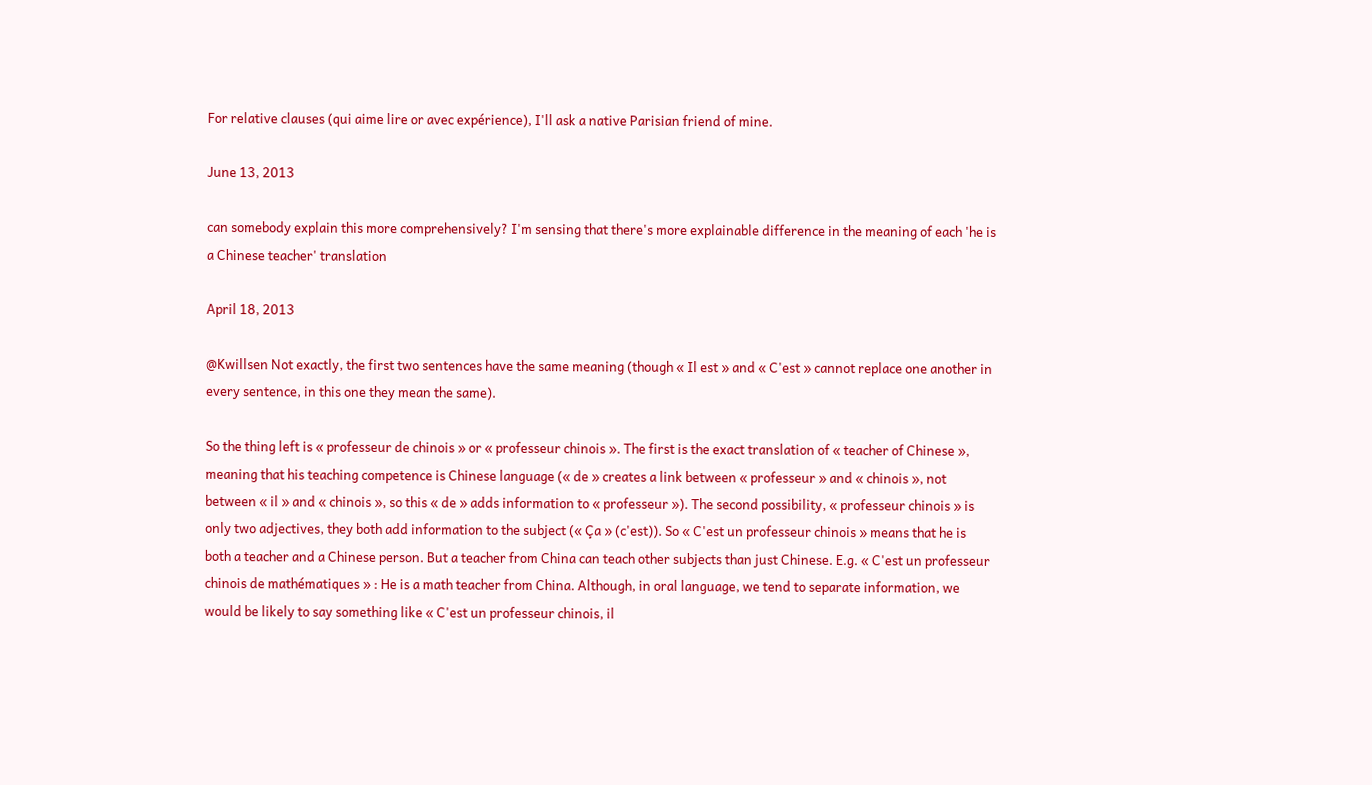For relative clauses (qui aime lire or avec expérience), I'll ask a native Parisian friend of mine.

June 13, 2013

can somebody explain this more comprehensively? I'm sensing that there's more explainable difference in the meaning of each 'he is a Chinese teacher' translation

April 18, 2013

@Kwillsen Not exactly, the first two sentences have the same meaning (though « Il est » and « C'est » cannot replace one another in every sentence, in this one they mean the same).

So the thing left is « professeur de chinois » or « professeur chinois ». The first is the exact translation of « teacher of Chinese », meaning that his teaching competence is Chinese language (« de » creates a link between « professeur » and « chinois », not between « il » and « chinois », so this « de » adds information to « professeur »). The second possibility, « professeur chinois » is only two adjectives, they both add information to the subject (« Ça » (c'est)). So « C'est un professeur chinois » means that he is both a teacher and a Chinese person. But a teacher from China can teach other subjects than just Chinese. E.g. « C'est un professeur chinois de mathématiques » : He is a math teacher from China. Although, in oral language, we tend to separate information, we would be likely to say something like « C'est un professeur chinois, il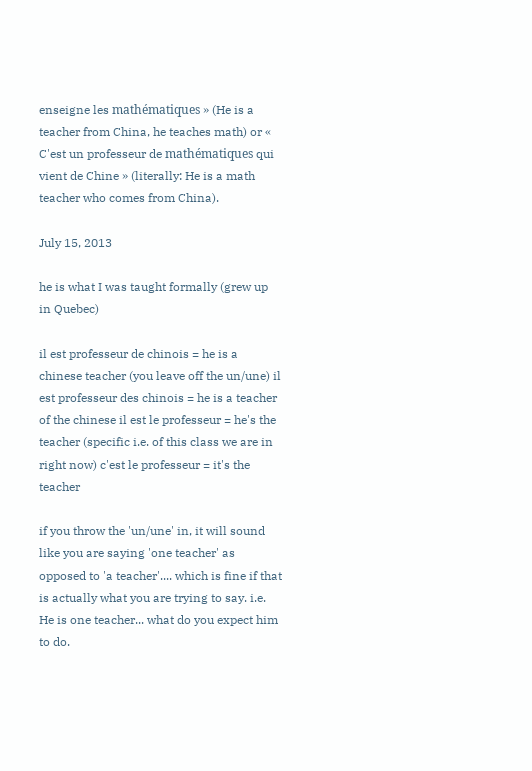enseigne les mathématiques » (He is a teacher from China, he teaches math) or « C'est un professeur de mathématiques qui vient de Chine » (literally: He is a math teacher who comes from China).

July 15, 2013

he is what I was taught formally (grew up in Quebec)

il est professeur de chinois = he is a chinese teacher (you leave off the un/une) il est professeur des chinois = he is a teacher of the chinese il est le professeur = he's the teacher (specific i.e. of this class we are in right now) c'est le professeur = it's the teacher

if you throw the 'un/une' in, it will sound like you are saying 'one teacher' as opposed to 'a teacher'.... which is fine if that is actually what you are trying to say. i.e. He is one teacher... what do you expect him to do.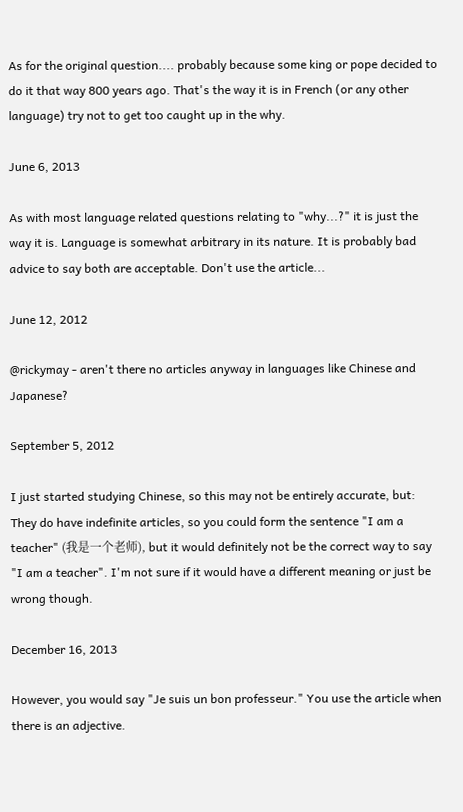As for the original question.... probably because some king or pope decided to do it that way 800 years ago. That's the way it is in French (or any other language) try not to get too caught up in the why.

June 6, 2013

As with most language related questions relating to "why...?" it is just the way it is. Language is somewhat arbitrary in its nature. It is probably bad advice to say both are acceptable. Don't use the article...

June 12, 2012

@rickymay - aren't there no articles anyway in languages like Chinese and Japanese?

September 5, 2012

I just started studying Chinese, so this may not be entirely accurate, but: They do have indefinite articles, so you could form the sentence "I am a teacher" (我是一个老师), but it would definitely not be the correct way to say "I am a teacher". I'm not sure if it would have a different meaning or just be wrong though.

December 16, 2013

However, you would say "Je suis un bon professeur." You use the article when there is an adjective.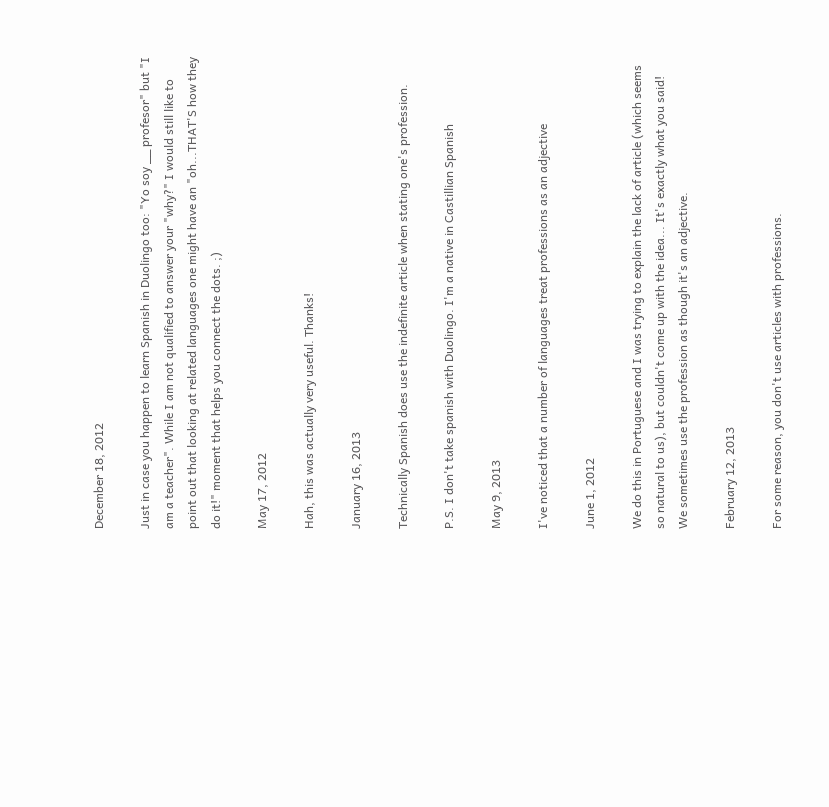December 18, 2012

Just in case you happen to learn Spanish in Duolingo too: "Yo soy __ profesor" but "I am a teacher". While I am not qualified to answer your "why?" I would still like to point out that looking at related languages one might have an "oh...THAT'S how they do it!" moment that helps you connect the dots. ;)

May 17, 2012

Hah, this was actually very useful. Thanks!

January 16, 2013

Technically Spanish does use the indefinite article when stating one's profession.

P.S. I don't take spanish with Duolingo. I'm a native in Castillian Spanish

May 9, 2013

I've noticed that a number of languages treat professions as an adjective

June 1, 2012

We do this in Portuguese and I was trying to explain the lack of article (which seems so natural to us), but couldn't come up with the idea... It's exactly what you said! We sometimes use the profession as though it's an adjective.

February 12, 2013

For some reason, you don't use articles with professions.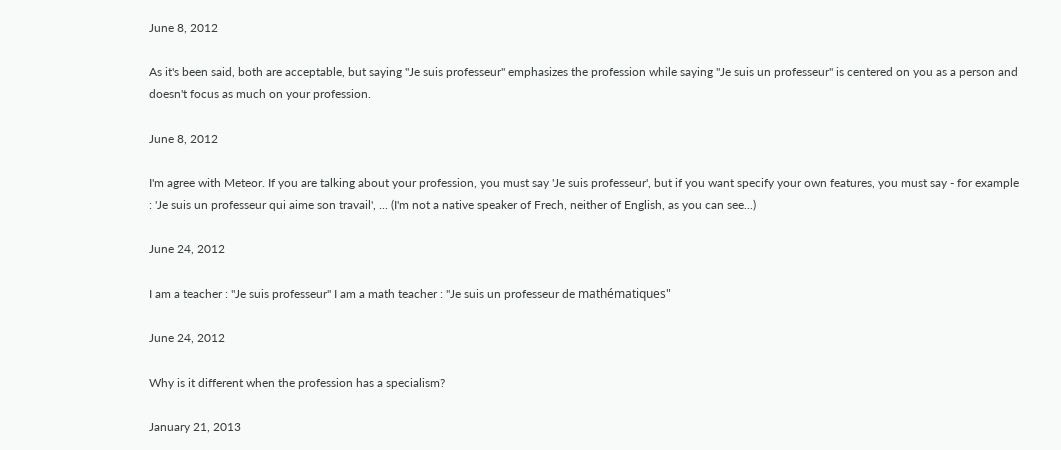June 8, 2012

As it's been said, both are acceptable, but saying "Je suis professeur" emphasizes the profession while saying "Je suis un professeur" is centered on you as a person and doesn't focus as much on your profession.

June 8, 2012

I'm agree with Meteor. If you are talking about your profession, you must say 'Je suis professeur', but if you want specify your own features, you must say - for example : 'Je suis un professeur qui aime son travail', ... (I'm not a native speaker of Frech, neither of English, as you can see...)

June 24, 2012

I am a teacher : "Je suis professeur" I am a math teacher : "Je suis un professeur de mathématiques"

June 24, 2012

Why is it different when the profession has a specialism?

January 21, 2013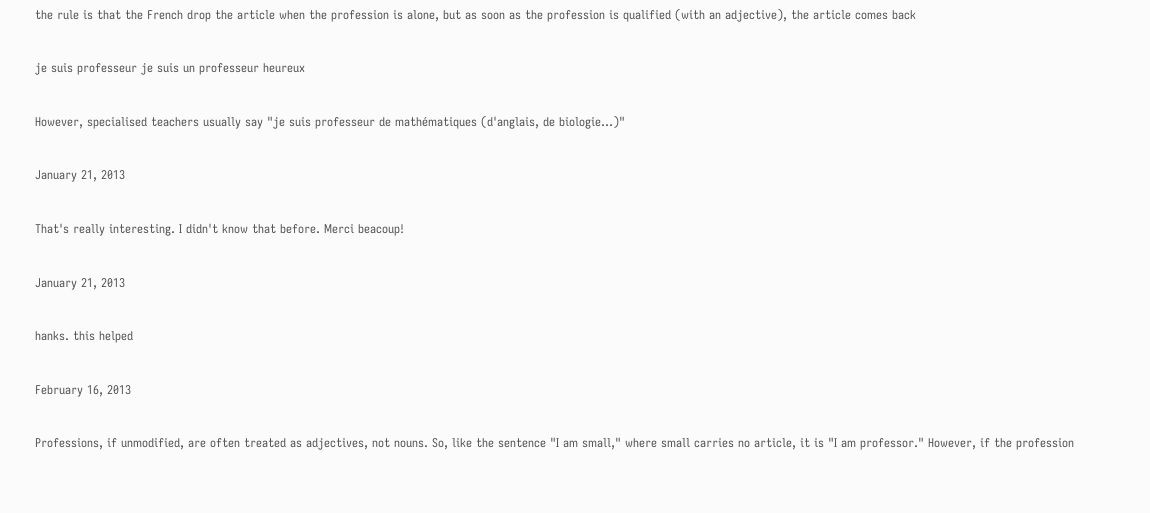the rule is that the French drop the article when the profession is alone, but as soon as the profession is qualified (with an adjective), the article comes back

je suis professeur je suis un professeur heureux

However, specialised teachers usually say "je suis professeur de mathématiques (d'anglais, de biologie...)"

January 21, 2013

That's really interesting. I didn't know that before. Merci beacoup!

January 21, 2013

hanks. this helped

February 16, 2013

Professions, if unmodified, are often treated as adjectives, not nouns. So, like the sentence "I am small," where small carries no article, it is "I am professor." However, if the profession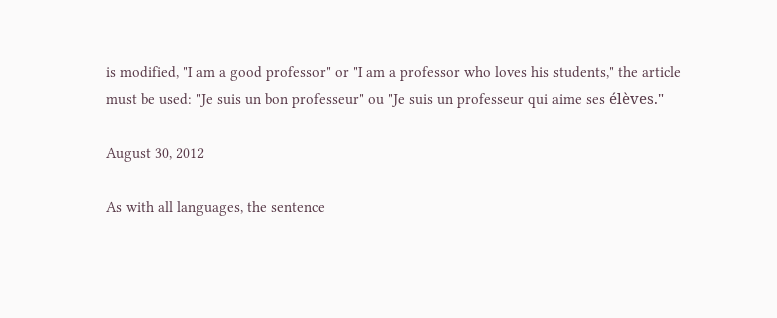is modified, "I am a good professor" or "I am a professor who loves his students," the article must be used: "Je suis un bon professeur" ou "Je suis un professeur qui aime ses élèves."

August 30, 2012

As with all languages, the sentence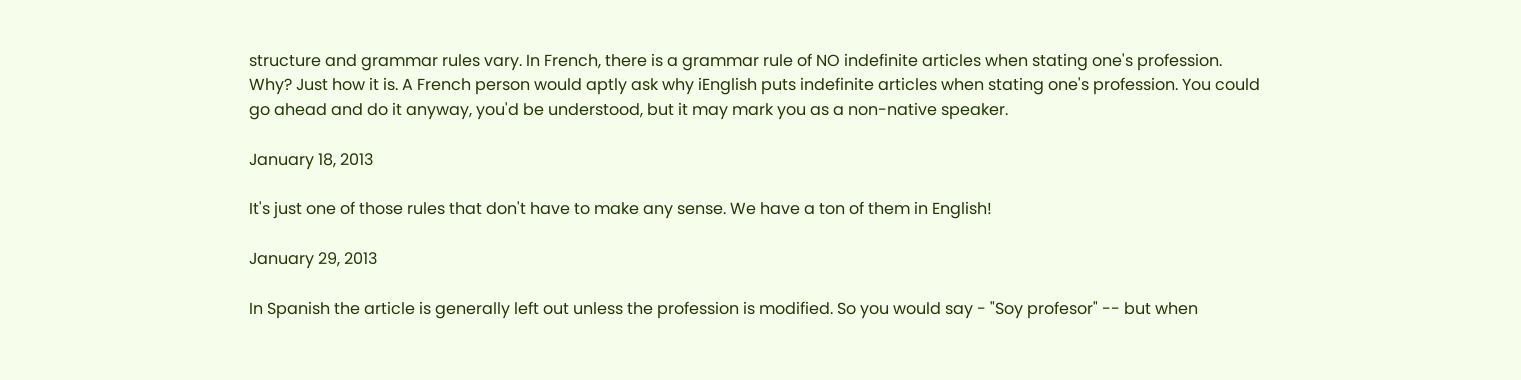structure and grammar rules vary. In French, there is a grammar rule of NO indefinite articles when stating one's profession. Why? Just how it is. A French person would aptly ask why iEnglish puts indefinite articles when stating one's profession. You could go ahead and do it anyway, you'd be understood, but it may mark you as a non-native speaker.

January 18, 2013

It's just one of those rules that don't have to make any sense. We have a ton of them in English!

January 29, 2013

In Spanish the article is generally left out unless the profession is modified. So you would say - "Soy profesor" -- but when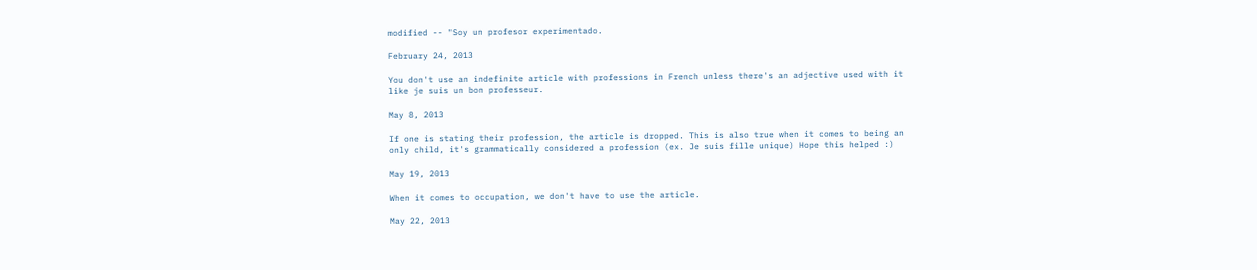modified -- "Soy un profesor experimentado.

February 24, 2013

You don't use an indefinite article with professions in French unless there's an adjective used with it like je suis un bon professeur.

May 8, 2013

If one is stating their profession, the article is dropped. This is also true when it comes to being an only child, it's grammatically considered a profession (ex. Je suis fille unique) Hope this helped :)

May 19, 2013

When it comes to occupation, we don't have to use the article.

May 22, 2013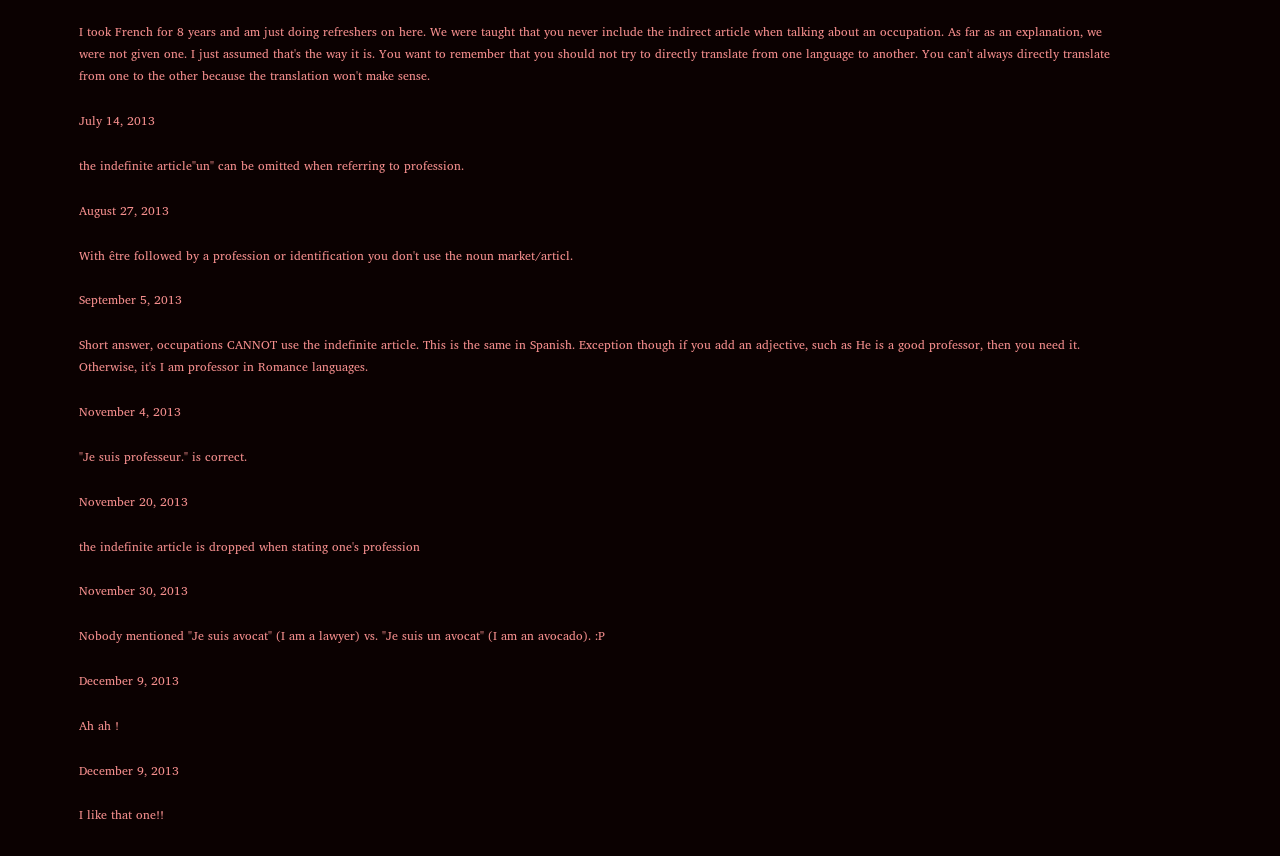I took French for 8 years and am just doing refreshers on here. We were taught that you never include the indirect article when talking about an occupation. As far as an explanation, we were not given one. I just assumed that's the way it is. You want to remember that you should not try to directly translate from one language to another. You can't always directly translate from one to the other because the translation won't make sense.

July 14, 2013

the indefinite article"un" can be omitted when referring to profession.

August 27, 2013

With être followed by a profession or identification you don't use the noun market/articl.

September 5, 2013

Short answer, occupations CANNOT use the indefinite article. This is the same in Spanish. Exception though if you add an adjective, such as He is a good professor, then you need it. Otherwise, it's I am professor in Romance languages.

November 4, 2013

"Je suis professeur." is correct.

November 20, 2013

the indefinite article is dropped when stating one's profession

November 30, 2013

Nobody mentioned "Je suis avocat" (I am a lawyer) vs. "Je suis un avocat" (I am an avocado). :P

December 9, 2013

Ah ah !

December 9, 2013

I like that one!!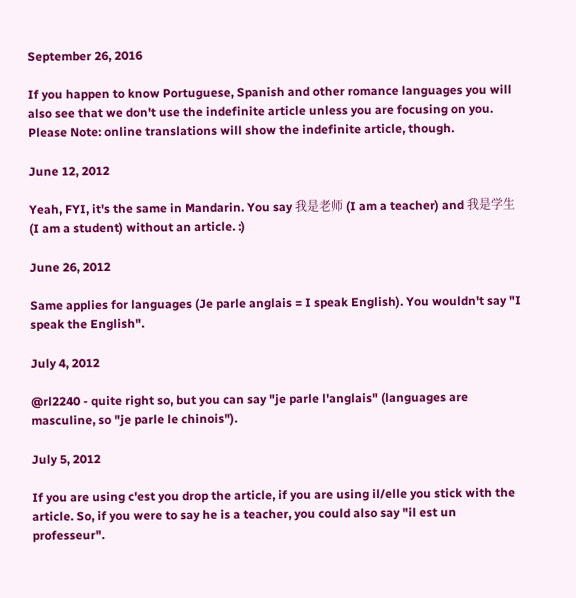September 26, 2016

If you happen to know Portuguese, Spanish and other romance languages you will also see that we don't use the indefinite article unless you are focusing on you. Please Note: online translations will show the indefinite article, though.

June 12, 2012

Yeah, FYI, it's the same in Mandarin. You say 我是老师 (I am a teacher) and 我是学生 (I am a student) without an article. :)

June 26, 2012

Same applies for languages (Je parle anglais = I speak English). You wouldn't say "I speak the English".

July 4, 2012

@rl2240 - quite right so, but you can say "je parle l'anglais" (languages are masculine, so "je parle le chinois").

July 5, 2012

If you are using c'est you drop the article, if you are using il/elle you stick with the article. So, if you were to say he is a teacher, you could also say "il est un professeur".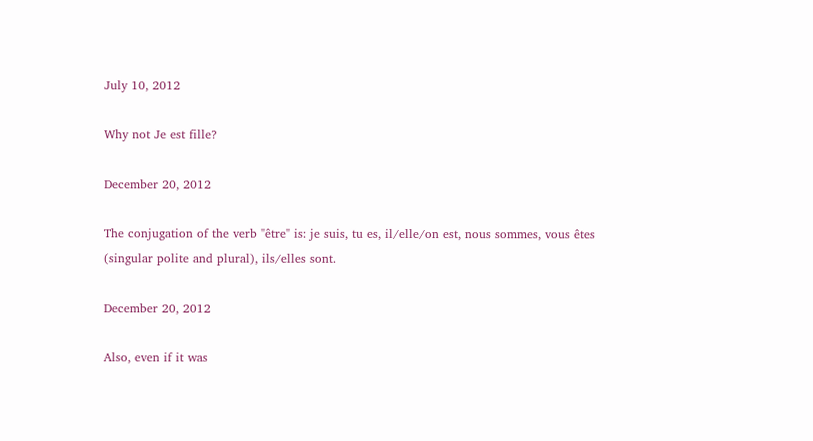July 10, 2012

Why not Je est fille?

December 20, 2012

The conjugation of the verb "être" is: je suis, tu es, il/elle/on est, nous sommes, vous êtes (singular polite and plural), ils/elles sont.

December 20, 2012

Also, even if it was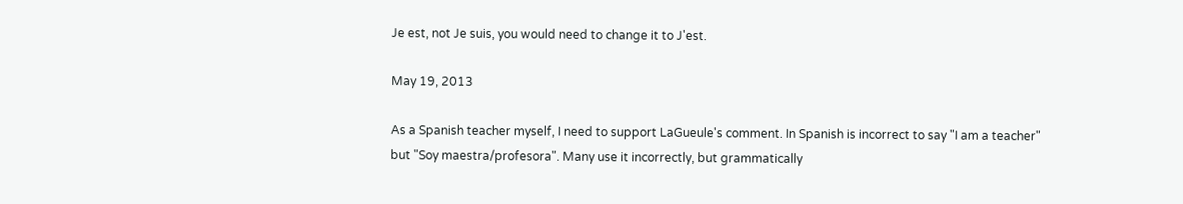Je est, not Je suis, you would need to change it to J'est.

May 19, 2013

As a Spanish teacher myself, I need to support LaGueule's comment. In Spanish is incorrect to say "I am a teacher" but "Soy maestra/profesora". Many use it incorrectly, but grammatically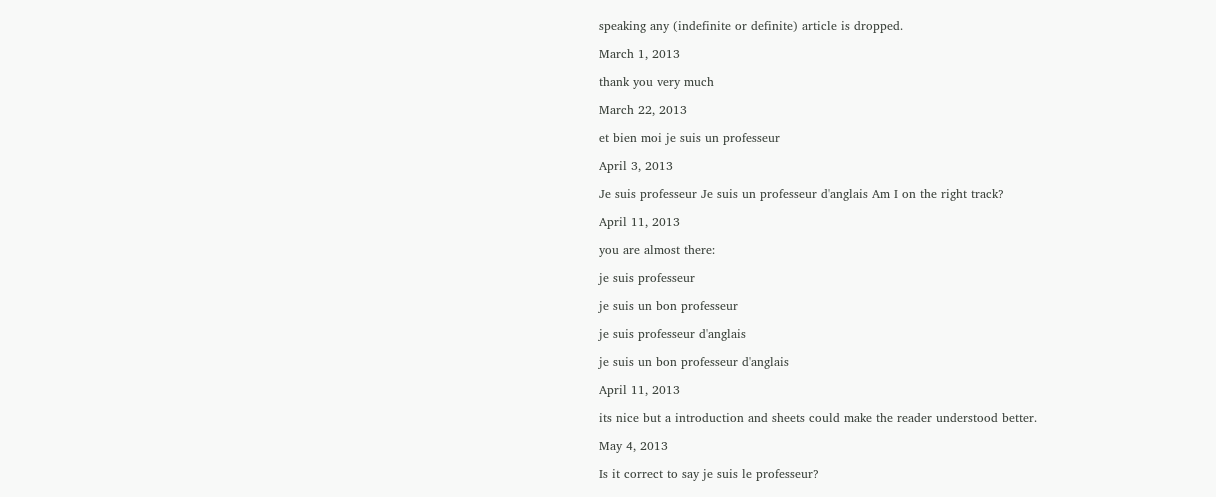speaking any (indefinite or definite) article is dropped.

March 1, 2013

thank you very much

March 22, 2013

et bien moi je suis un professeur

April 3, 2013

Je suis professeur Je suis un professeur d'anglais Am I on the right track?

April 11, 2013

you are almost there:

je suis professeur

je suis un bon professeur

je suis professeur d'anglais

je suis un bon professeur d'anglais

April 11, 2013

its nice but a introduction and sheets could make the reader understood better.

May 4, 2013

Is it correct to say je suis le professeur?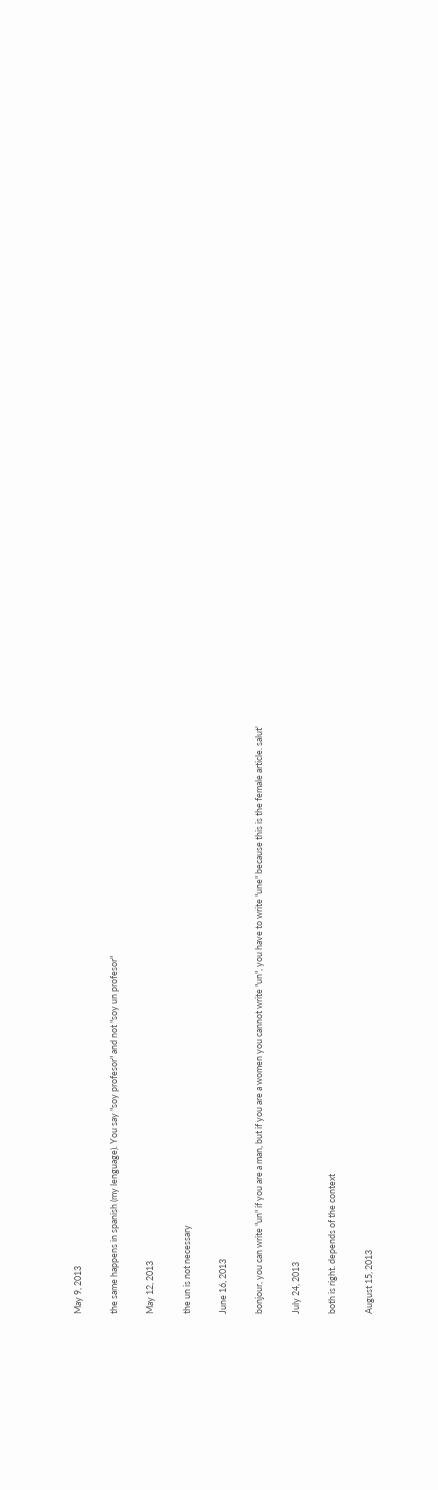May 9, 2013

the same happens in spanish (my lenguage). You say "soy profesor" and not "soy un profesor"

May 12, 2013

the un is not necessary

June 16, 2013

bonjour, you can write "un" if you are a man, but if you are a women you cannot write "un", you have to write "une" because this is the female article. salut'

July 24, 2013

both is right. depends of the context

August 15, 2013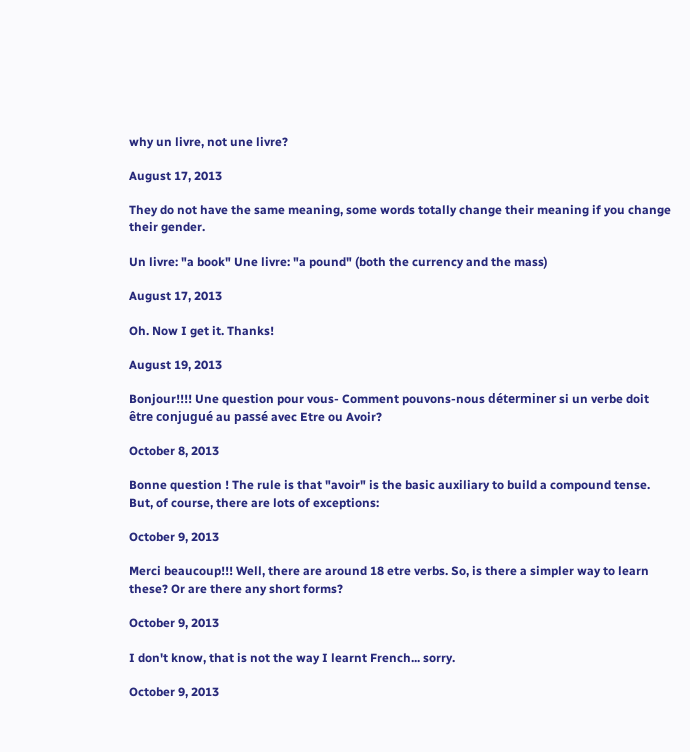why un livre, not une livre?

August 17, 2013

They do not have the same meaning, some words totally change their meaning if you change their gender.

Un livre: "a book" Une livre: "a pound" (both the currency and the mass)

August 17, 2013

Oh. Now I get it. Thanks!

August 19, 2013

Bonjour!!!! Une question pour vous- Comment pouvons-nous déterminer si un verbe doit être conjugué au passé avec Etre ou Avoir?

October 8, 2013

Bonne question ! The rule is that "avoir" is the basic auxiliary to build a compound tense. But, of course, there are lots of exceptions:

October 9, 2013

Merci beaucoup!!! Well, there are around 18 etre verbs. So, is there a simpler way to learn these? Or are there any short forms?

October 9, 2013

I don't know, that is not the way I learnt French... sorry.

October 9, 2013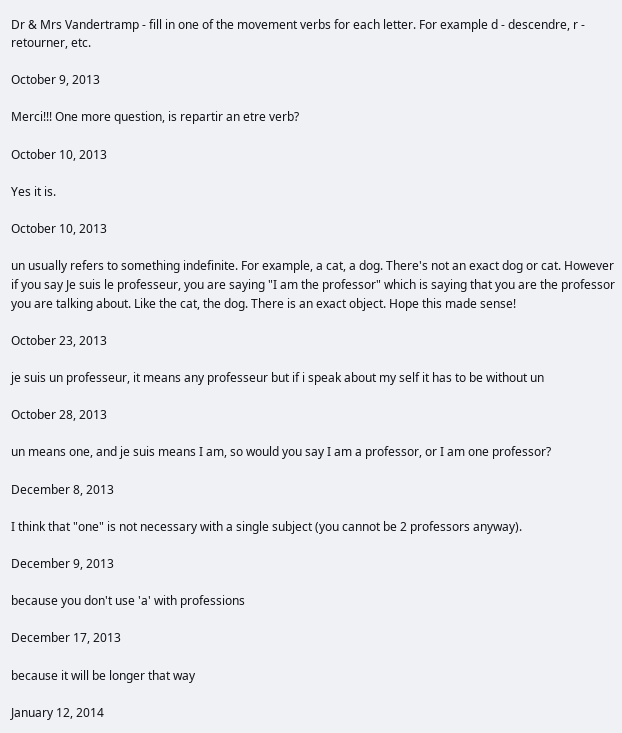Dr & Mrs Vandertramp - fill in one of the movement verbs for each letter. For example d - descendre, r - retourner, etc.

October 9, 2013

Merci!!! One more question, is repartir an etre verb?

October 10, 2013

Yes it is.

October 10, 2013

un usually refers to something indefinite. For example, a cat, a dog. There's not an exact dog or cat. However if you say Je suis le professeur, you are saying "I am the professor" which is saying that you are the professor you are talking about. Like the cat, the dog. There is an exact object. Hope this made sense!

October 23, 2013

je suis un professeur, it means any professeur but if i speak about my self it has to be without un

October 28, 2013

un means one, and je suis means I am, so would you say I am a professor, or I am one professor?

December 8, 2013

I think that "one" is not necessary with a single subject (you cannot be 2 professors anyway).

December 9, 2013

because you don't use 'a' with professions

December 17, 2013

because it will be longer that way

January 12, 2014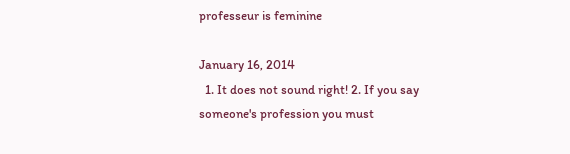professeur is feminine

January 16, 2014
  1. It does not sound right! 2. If you say someone's profession you must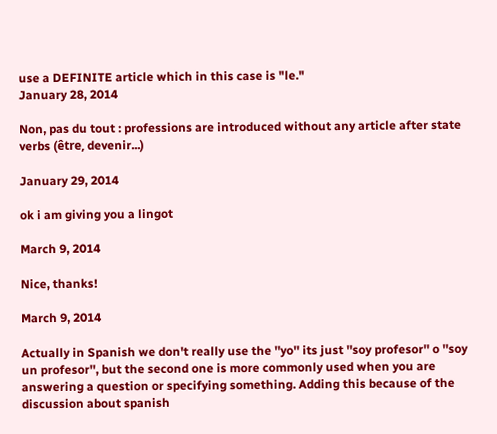use a DEFINITE article which in this case is "le."
January 28, 2014

Non, pas du tout : professions are introduced without any article after state verbs (être, devenir...)

January 29, 2014

ok i am giving you a lingot

March 9, 2014

Nice, thanks!

March 9, 2014

Actually in Spanish we don't really use the ''yo'' its just ''soy profesor'' o ''soy un profesor'', but the second one is more commonly used when you are answering a question or specifying something. Adding this because of the discussion about spanish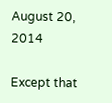August 20, 2014

Except that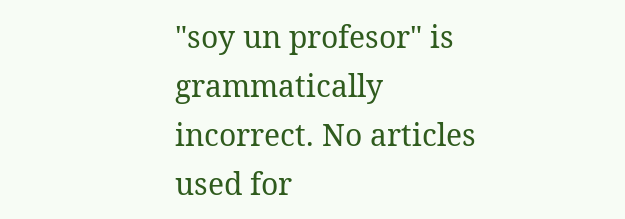"soy un profesor" is grammatically incorrect. No articles used for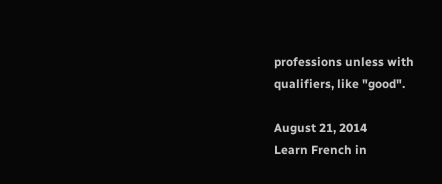professions unless with qualifiers, like "good".

August 21, 2014
Learn French in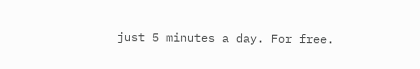just 5 minutes a day. For free.